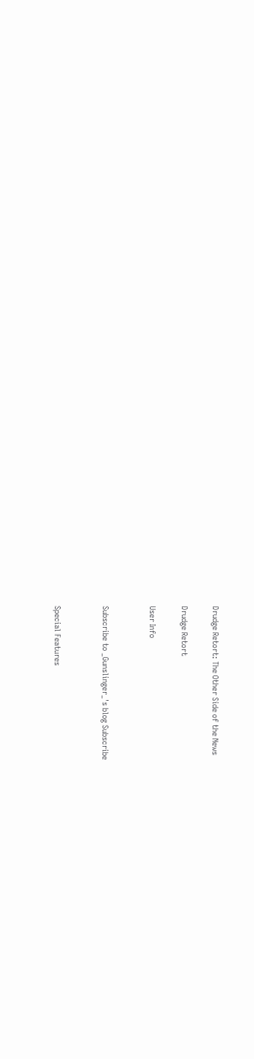Drudge Retort: The Other Side of the News

Drudge Retort

User Info


Subscribe to _Gunslinger_'s blog Subscribe


Special Features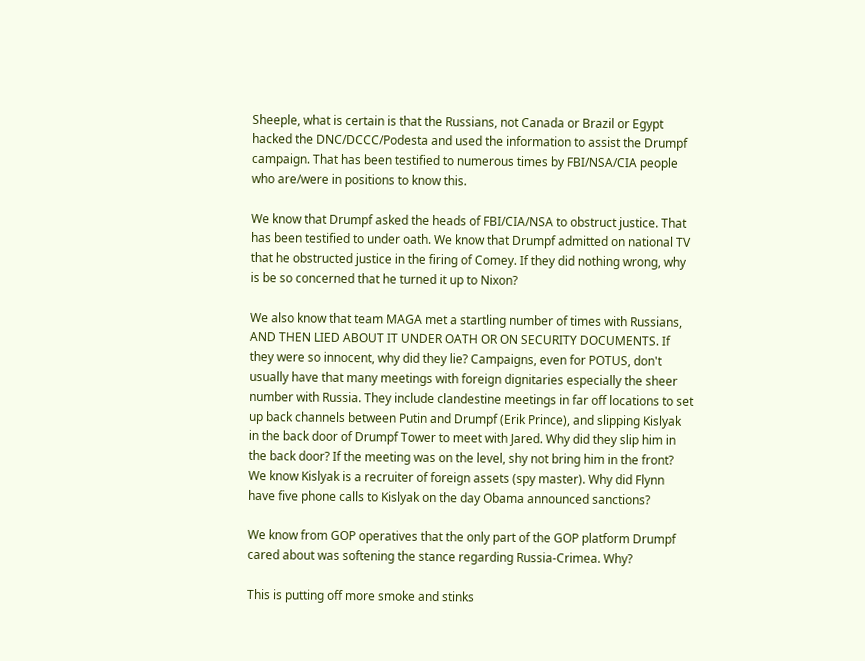Sheeple, what is certain is that the Russians, not Canada or Brazil or Egypt hacked the DNC/DCCC/Podesta and used the information to assist the Drumpf campaign. That has been testified to numerous times by FBI/NSA/CIA people who are/were in positions to know this.

We know that Drumpf asked the heads of FBI/CIA/NSA to obstruct justice. That has been testified to under oath. We know that Drumpf admitted on national TV that he obstructed justice in the firing of Comey. If they did nothing wrong, why is be so concerned that he turned it up to Nixon?

We also know that team MAGA met a startling number of times with Russians, AND THEN LIED ABOUT IT UNDER OATH OR ON SECURITY DOCUMENTS. If they were so innocent, why did they lie? Campaigns, even for POTUS, don't usually have that many meetings with foreign dignitaries especially the sheer number with Russia. They include clandestine meetings in far off locations to set up back channels between Putin and Drumpf (Erik Prince), and slipping Kislyak in the back door of Drumpf Tower to meet with Jared. Why did they slip him in the back door? If the meeting was on the level, shy not bring him in the front? We know Kislyak is a recruiter of foreign assets (spy master). Why did Flynn have five phone calls to Kislyak on the day Obama announced sanctions?

We know from GOP operatives that the only part of the GOP platform Drumpf cared about was softening the stance regarding Russia-Crimea. Why?

This is putting off more smoke and stinks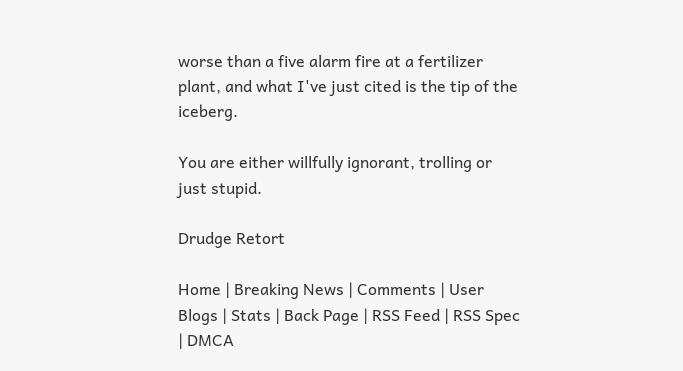worse than a five alarm fire at a fertilizer plant, and what I've just cited is the tip of the iceberg.

You are either willfully ignorant, trolling or just stupid.

Drudge Retort

Home | Breaking News | Comments | User Blogs | Stats | Back Page | RSS Feed | RSS Spec | DMCA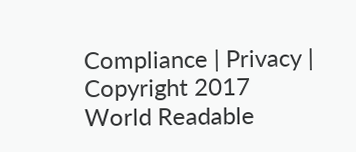Compliance | Privacy | Copyright 2017 World Readable